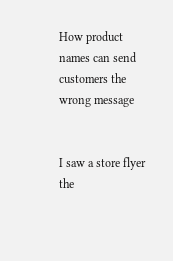How product names can send customers the wrong message


I saw a store flyer the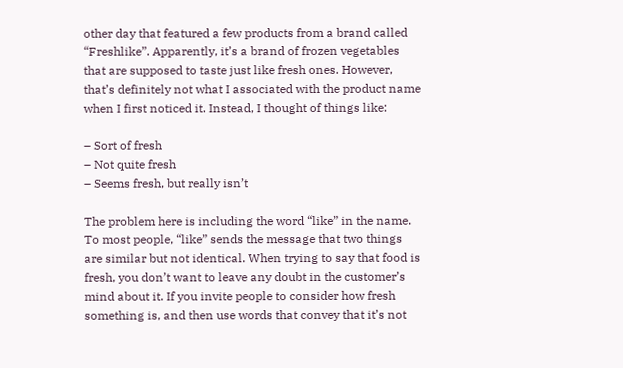other day that featured a few products from a brand called “Freshlike”. Apparently, it’s a brand of frozen vegetables that are supposed to taste just like fresh ones. However, that’s definitely not what I associated with the product name when I first noticed it. Instead, I thought of things like:

– Sort of fresh
– Not quite fresh
– Seems fresh, but really isn’t

The problem here is including the word “like” in the name. To most people, “like” sends the message that two things are similar but not identical. When trying to say that food is fresh, you don’t want to leave any doubt in the customer’s mind about it. If you invite people to consider how fresh something is, and then use words that convey that it’s not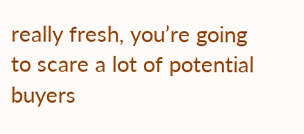really fresh, you’re going to scare a lot of potential buyers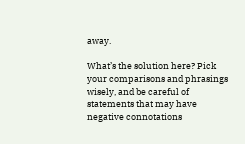away.

What’s the solution here? Pick your comparisons and phrasings wisely, and be careful of statements that may have negative connotations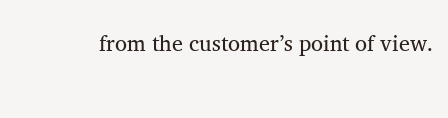from the customer’s point of view.